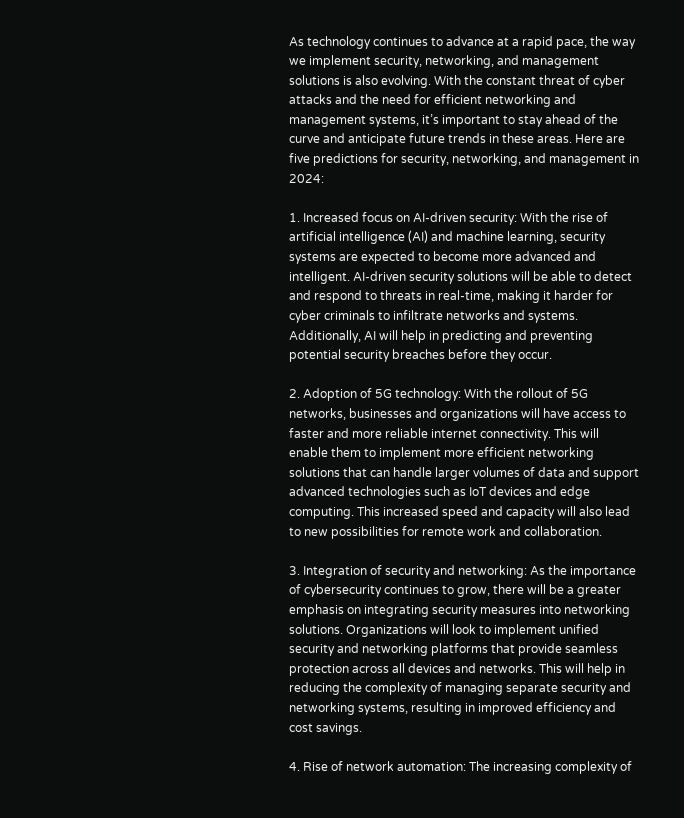As technology continues to advance at a rapid pace, the way we implement security, networking, and management solutions is also evolving. With the constant threat of cyber attacks and the need for efficient networking and management systems, it’s important to stay ahead of the curve and anticipate future trends in these areas. Here are five predictions for security, networking, and management in 2024:

1. Increased focus on AI-driven security: With the rise of artificial intelligence (AI) and machine learning, security systems are expected to become more advanced and intelligent. AI-driven security solutions will be able to detect and respond to threats in real-time, making it harder for cyber criminals to infiltrate networks and systems. Additionally, AI will help in predicting and preventing potential security breaches before they occur.

2. Adoption of 5G technology: With the rollout of 5G networks, businesses and organizations will have access to faster and more reliable internet connectivity. This will enable them to implement more efficient networking solutions that can handle larger volumes of data and support advanced technologies such as IoT devices and edge computing. This increased speed and capacity will also lead to new possibilities for remote work and collaboration.

3. Integration of security and networking: As the importance of cybersecurity continues to grow, there will be a greater emphasis on integrating security measures into networking solutions. Organizations will look to implement unified security and networking platforms that provide seamless protection across all devices and networks. This will help in reducing the complexity of managing separate security and networking systems, resulting in improved efficiency and cost savings.

4. Rise of network automation: The increasing complexity of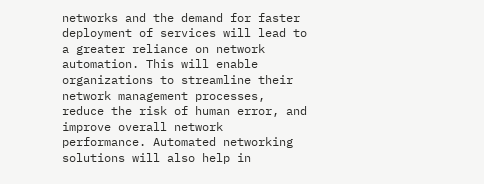networks and the demand for faster deployment of services will lead to a greater reliance on network automation. This will enable organizations to streamline their network management processes, reduce the risk of human error, and improve overall network performance. Automated networking solutions will also help in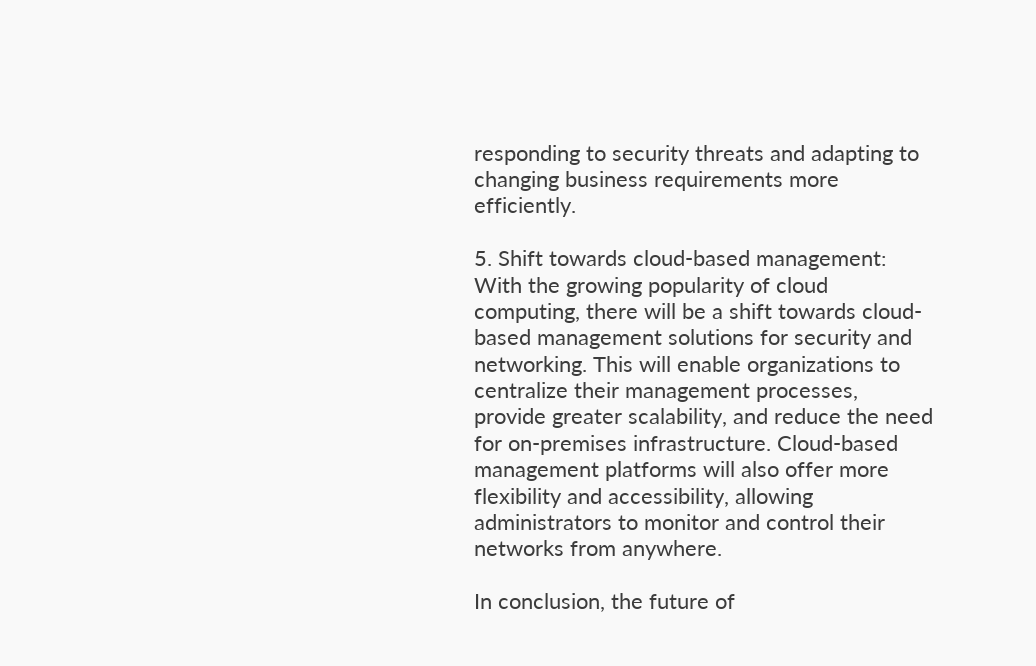responding to security threats and adapting to changing business requirements more efficiently.

5. Shift towards cloud-based management: With the growing popularity of cloud computing, there will be a shift towards cloud-based management solutions for security and networking. This will enable organizations to centralize their management processes, provide greater scalability, and reduce the need for on-premises infrastructure. Cloud-based management platforms will also offer more flexibility and accessibility, allowing administrators to monitor and control their networks from anywhere.

In conclusion, the future of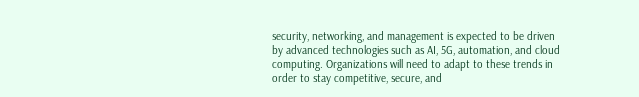security, networking, and management is expected to be driven by advanced technologies such as AI, 5G, automation, and cloud computing. Organizations will need to adapt to these trends in order to stay competitive, secure, and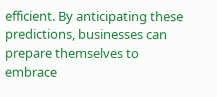efficient. By anticipating these predictions, businesses can prepare themselves to embrace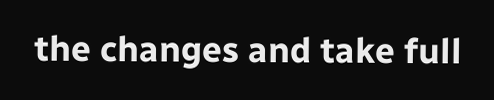the changes and take full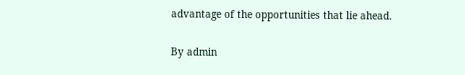advantage of the opportunities that lie ahead.

By admin